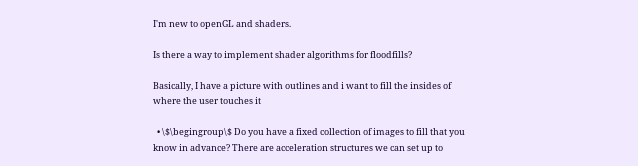I'm new to openGL and shaders.

Is there a way to implement shader algorithms for floodfills?

Basically, I have a picture with outlines and i want to fill the insides of where the user touches it

  • \$\begingroup\$ Do you have a fixed collection of images to fill that you know in advance? There are acceleration structures we can set up to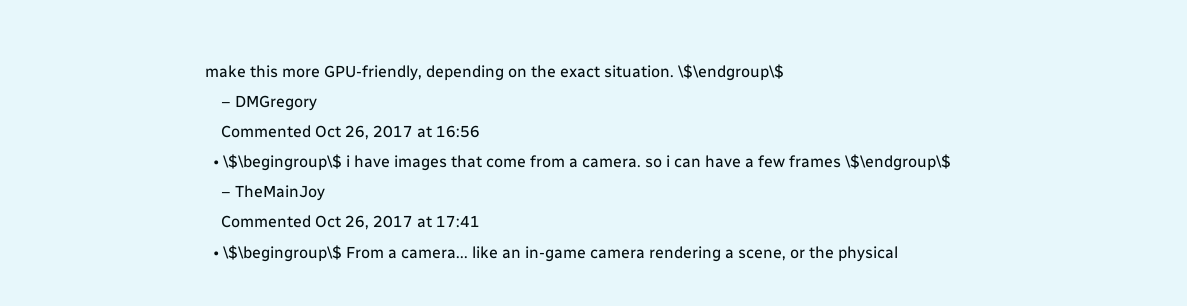make this more GPU-friendly, depending on the exact situation. \$\endgroup\$
    – DMGregory
    Commented Oct 26, 2017 at 16:56
  • \$\begingroup\$ i have images that come from a camera. so i can have a few frames \$\endgroup\$
    – TheMainJoy
    Commented Oct 26, 2017 at 17:41
  • \$\begingroup\$ From a camera... like an in-game camera rendering a scene, or the physical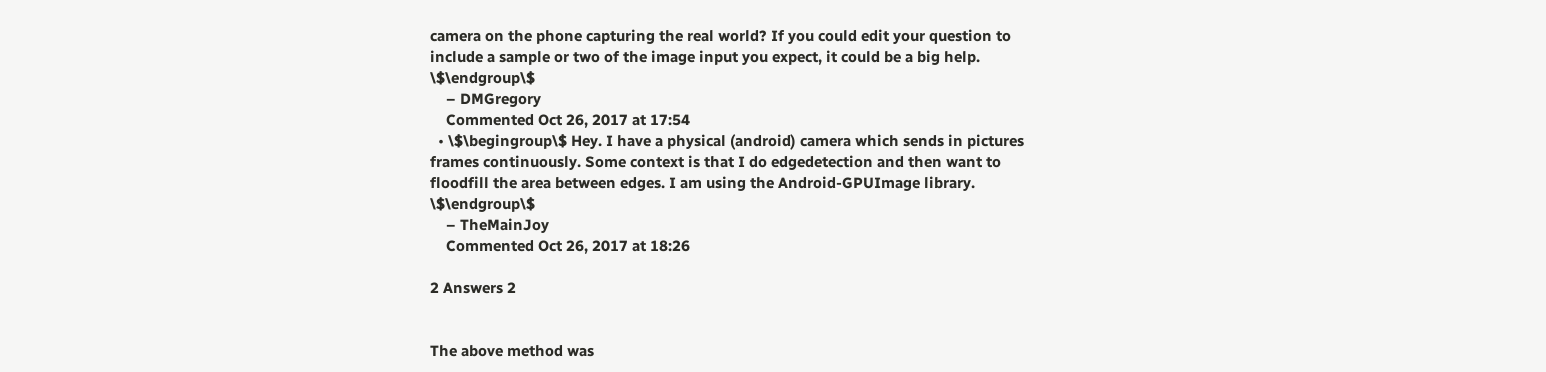camera on the phone capturing the real world? If you could edit your question to include a sample or two of the image input you expect, it could be a big help. \$\endgroup\$
    – DMGregory
    Commented Oct 26, 2017 at 17:54
  • \$\begingroup\$ Hey. I have a physical (android) camera which sends in pictures frames continuously. Some context is that I do edgedetection and then want to floodfill the area between edges. I am using the Android-GPUImage library. \$\endgroup\$
    – TheMainJoy
    Commented Oct 26, 2017 at 18:26

2 Answers 2


The above method was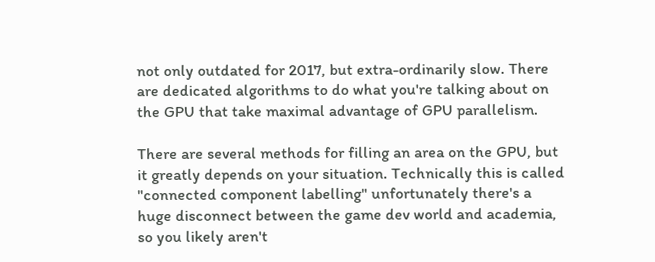not only outdated for 2017, but extra-ordinarily slow. There are dedicated algorithms to do what you're talking about on the GPU that take maximal advantage of GPU parallelism.

There are several methods for filling an area on the GPU, but it greatly depends on your situation. Technically this is called "connected component labelling" unfortunately there's a huge disconnect between the game dev world and academia, so you likely aren't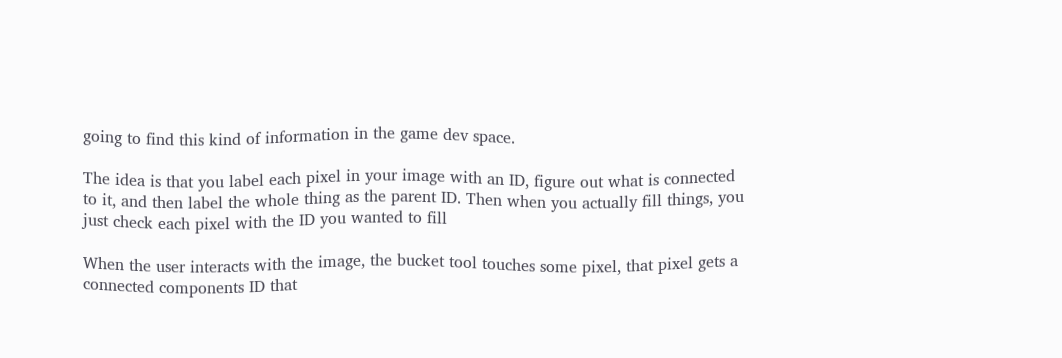going to find this kind of information in the game dev space.

The idea is that you label each pixel in your image with an ID, figure out what is connected to it, and then label the whole thing as the parent ID. Then when you actually fill things, you just check each pixel with the ID you wanted to fill

When the user interacts with the image, the bucket tool touches some pixel, that pixel gets a connected components ID that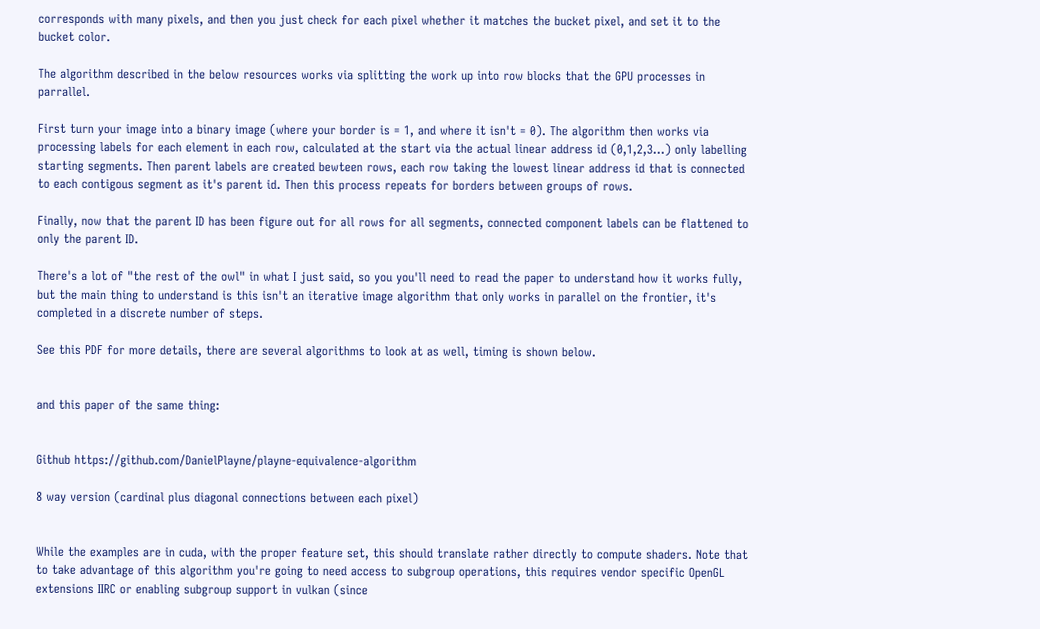corresponds with many pixels, and then you just check for each pixel whether it matches the bucket pixel, and set it to the bucket color.

The algorithm described in the below resources works via splitting the work up into row blocks that the GPU processes in parrallel.

First turn your image into a binary image (where your border is = 1, and where it isn't = 0). The algorithm then works via processing labels for each element in each row, calculated at the start via the actual linear address id (0,1,2,3...) only labelling starting segments. Then parent labels are created bewteen rows, each row taking the lowest linear address id that is connected to each contigous segment as it's parent id. Then this process repeats for borders between groups of rows.

Finally, now that the parent ID has been figure out for all rows for all segments, connected component labels can be flattened to only the parent ID.

There's a lot of "the rest of the owl" in what I just said, so you you'll need to read the paper to understand how it works fully, but the main thing to understand is this isn't an iterative image algorithm that only works in parallel on the frontier, it's completed in a discrete number of steps.

See this PDF for more details, there are several algorithms to look at as well, timing is shown below.


and this paper of the same thing:


Github https://github.com/DanielPlayne/playne-equivalence-algorithm

8 way version (cardinal plus diagonal connections between each pixel)


While the examples are in cuda, with the proper feature set, this should translate rather directly to compute shaders. Note that to take advantage of this algorithm you're going to need access to subgroup operations, this requires vendor specific OpenGL extensions IIRC or enabling subgroup support in vulkan (since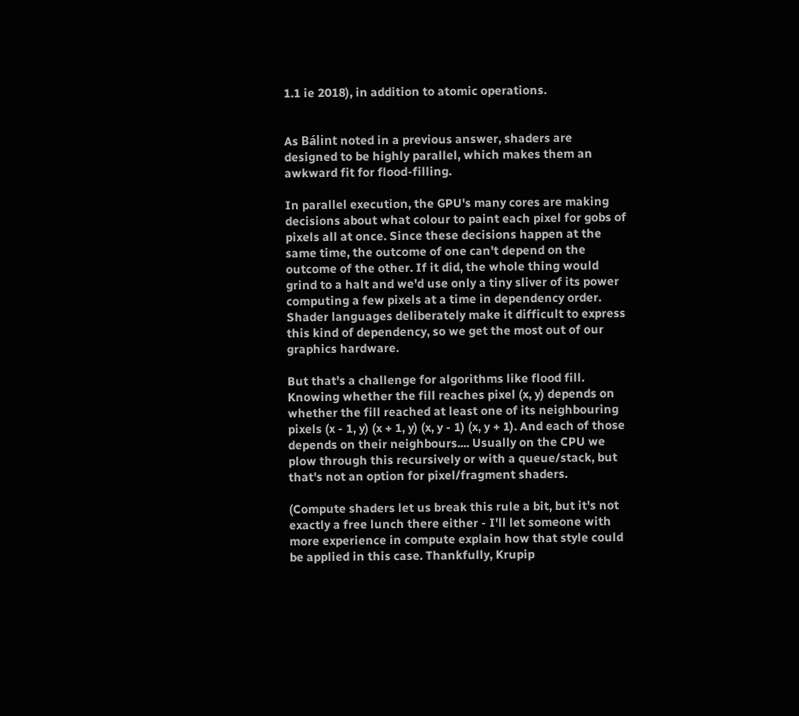1.1 ie 2018), in addition to atomic operations.


As Bálint noted in a previous answer, shaders are designed to be highly parallel, which makes them an awkward fit for flood-filling.

In parallel execution, the GPU's many cores are making decisions about what colour to paint each pixel for gobs of pixels all at once. Since these decisions happen at the same time, the outcome of one can't depend on the outcome of the other. If it did, the whole thing would grind to a halt and we'd use only a tiny sliver of its power computing a few pixels at a time in dependency order. Shader languages deliberately make it difficult to express this kind of dependency, so we get the most out of our graphics hardware.

But that's a challenge for algorithms like flood fill. Knowing whether the fill reaches pixel (x, y) depends on whether the fill reached at least one of its neighbouring pixels (x - 1, y) (x + 1, y) (x, y - 1) (x, y + 1). And each of those depends on their neighbours.... Usually on the CPU we plow through this recursively or with a queue/stack, but that's not an option for pixel/fragment shaders.

(Compute shaders let us break this rule a bit, but it's not exactly a free lunch there either - I'll let someone with more experience in compute explain how that style could be applied in this case. Thankfully, Krupip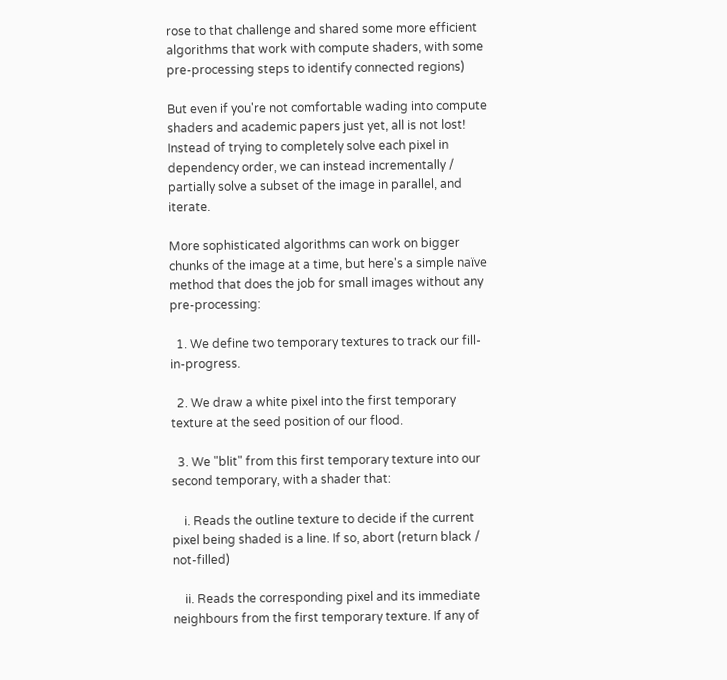rose to that challenge and shared some more efficient algorithms that work with compute shaders, with some pre-processing steps to identify connected regions)

But even if you're not comfortable wading into compute shaders and academic papers just yet, all is not lost! Instead of trying to completely solve each pixel in dependency order, we can instead incrementally / partially solve a subset of the image in parallel, and iterate.

More sophisticated algorithms can work on bigger chunks of the image at a time, but here's a simple naïve method that does the job for small images without any pre-processing:

  1. We define two temporary textures to track our fill-in-progress.

  2. We draw a white pixel into the first temporary texture at the seed position of our flood.

  3. We "blit" from this first temporary texture into our second temporary, with a shader that:

    i. Reads the outline texture to decide if the current pixel being shaded is a line. If so, abort (return black / not-filled)

    ii. Reads the corresponding pixel and its immediate neighbours from the first temporary texture. If any of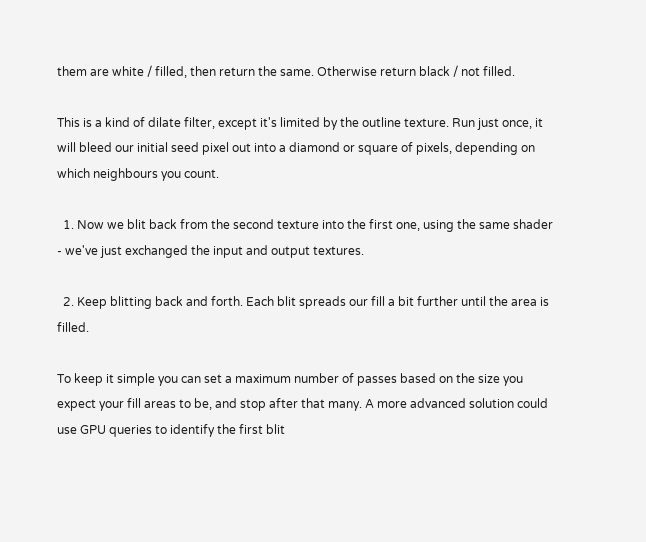them are white / filled, then return the same. Otherwise return black / not filled.

This is a kind of dilate filter, except it's limited by the outline texture. Run just once, it will bleed our initial seed pixel out into a diamond or square of pixels, depending on which neighbours you count.

  1. Now we blit back from the second texture into the first one, using the same shader - we've just exchanged the input and output textures.

  2. Keep blitting back and forth. Each blit spreads our fill a bit further until the area is filled.

To keep it simple you can set a maximum number of passes based on the size you expect your fill areas to be, and stop after that many. A more advanced solution could use GPU queries to identify the first blit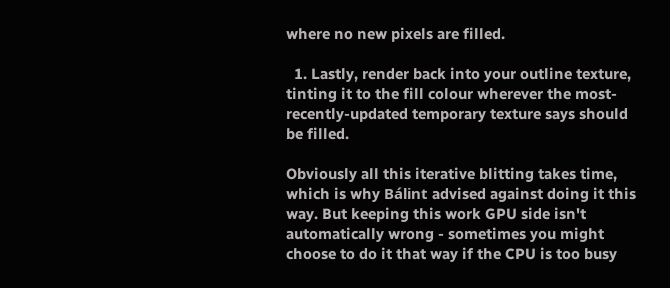where no new pixels are filled.

  1. Lastly, render back into your outline texture, tinting it to the fill colour wherever the most-recently-updated temporary texture says should be filled.

Obviously all this iterative blitting takes time, which is why Bálint advised against doing it this way. But keeping this work GPU side isn't automatically wrong - sometimes you might choose to do it that way if the CPU is too busy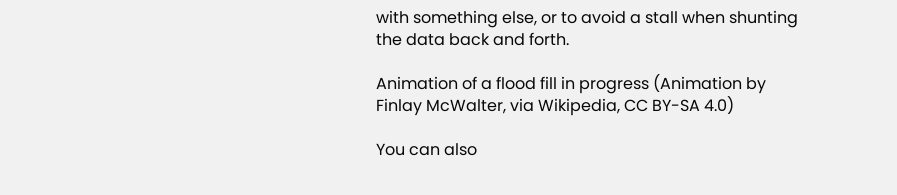with something else, or to avoid a stall when shunting the data back and forth.

Animation of a flood fill in progress (Animation by Finlay McWalter, via Wikipedia, CC BY-SA 4.0)

You can also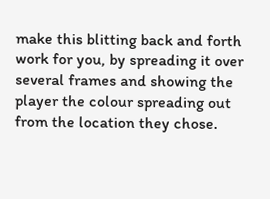make this blitting back and forth work for you, by spreading it over several frames and showing the player the colour spreading out from the location they chose.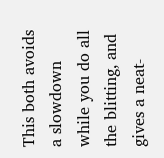This both avoids a slowdown while you do all the blitting, and gives a neat-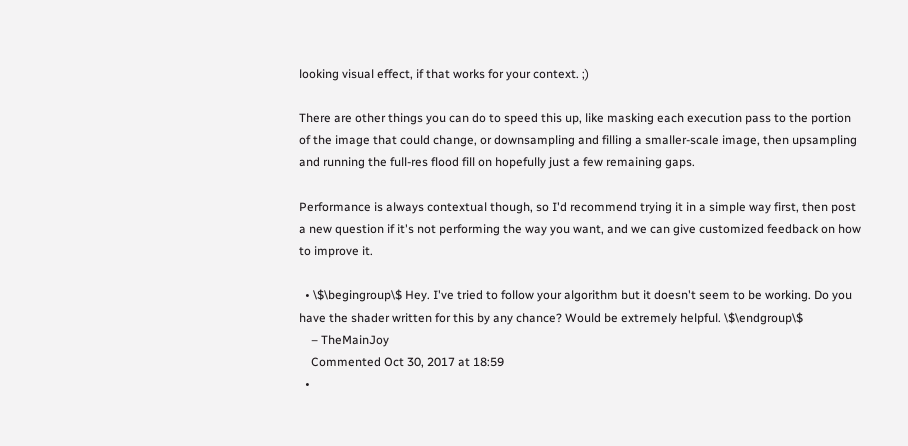looking visual effect, if that works for your context. ;)

There are other things you can do to speed this up, like masking each execution pass to the portion of the image that could change, or downsampling and filling a smaller-scale image, then upsampling and running the full-res flood fill on hopefully just a few remaining gaps.

Performance is always contextual though, so I'd recommend trying it in a simple way first, then post a new question if it's not performing the way you want, and we can give customized feedback on how to improve it.

  • \$\begingroup\$ Hey. I've tried to follow your algorithm but it doesn't seem to be working. Do you have the shader written for this by any chance? Would be extremely helpful. \$\endgroup\$
    – TheMainJoy
    Commented Oct 30, 2017 at 18:59
  •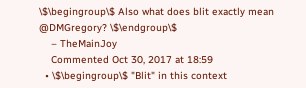\$\begingroup\$ Also what does blit exactly mean @DMGregory? \$\endgroup\$
    – TheMainJoy
    Commented Oct 30, 2017 at 18:59
  • \$\begingroup\$ "Blit" in this context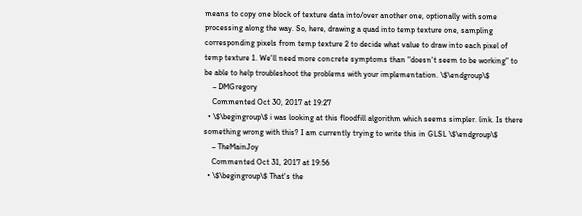means to copy one block of texture data into/over another one, optionally with some processing along the way. So, here, drawing a quad into temp texture one, sampling corresponding pixels from temp texture 2 to decide what value to draw into each pixel of temp texture 1. We'll need more concrete symptoms than "doesn't seem to be working" to be able to help troubleshoot the problems with your implementation. \$\endgroup\$
    – DMGregory
    Commented Oct 30, 2017 at 19:27
  • \$\begingroup\$ i was looking at this floodfill algorithm which seems simpler. link. Is there something wrong with this? I am currently trying to write this in GLSL \$\endgroup\$
    – TheMainJoy
    Commented Oct 31, 2017 at 19:56
  • \$\begingroup\$ That's the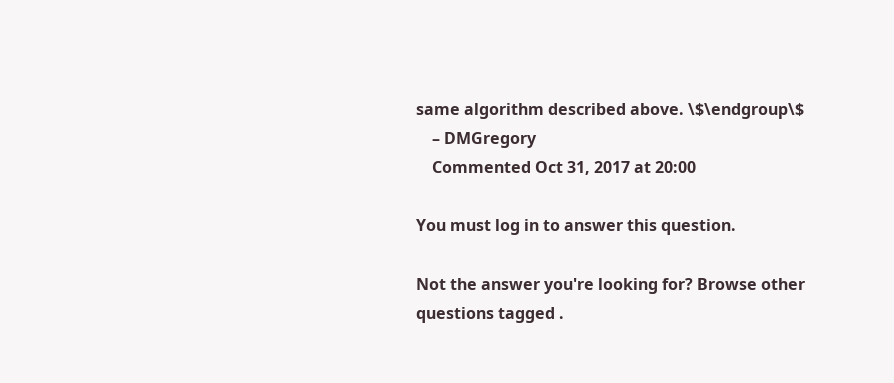same algorithm described above. \$\endgroup\$
    – DMGregory
    Commented Oct 31, 2017 at 20:00

You must log in to answer this question.

Not the answer you're looking for? Browse other questions tagged .